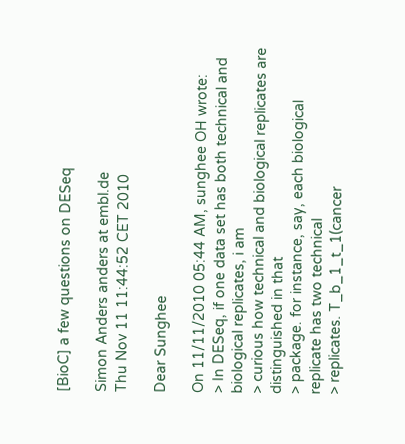[BioC] a few questions on DESeq

Simon Anders anders at embl.de
Thu Nov 11 11:44:52 CET 2010

Dear Sunghee

On 11/11/2010 05:44 AM, sunghee OH wrote:
> In DESeq, if one data set has both technical and biological replicates, i am
> curious how technical and biological replicates are distinguished in that
> package. for instance, say, each biological replicate has two technical
> replicates. T_b_1_t_1(cancer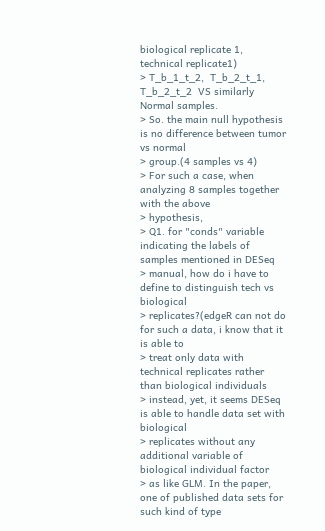biological replicate 1, technical replicate1)
> T_b_1_t_2,  T_b_2_t_1,  T_b_2_t_2  VS similarly Normal samples.
> So. the main null hypothesis is no difference between tumor vs normal
> group.(4 samples vs 4)
> For such a case, when analyzing 8 samples together with the above
> hypothesis,
> Q1. for "conds" variable indicating the labels of samples mentioned in DESeq
> manual, how do i have to define to distinguish tech vs biological
> replicates?(edgeR can not do for such a data, i know that it is able to
> treat only data with technical replicates rather than biological individuals
> instead, yet, it seems DESeq is able to handle data set with biological
> replicates without any additional variable of biological individual factor
> as like GLM. In the paper, one of published data sets for such kind of type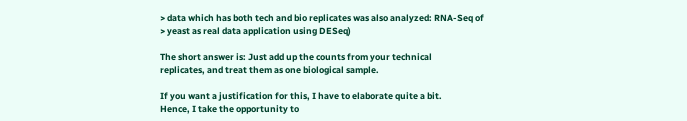> data which has both tech and bio replicates was also analyzed: RNA-Seq of
> yeast as real data application using DESeq)

The short answer is: Just add up the counts from your technical
replicates, and treat them as one biological sample.

If you want a justification for this, I have to elaborate quite a bit.
Hence, I take the opportunity to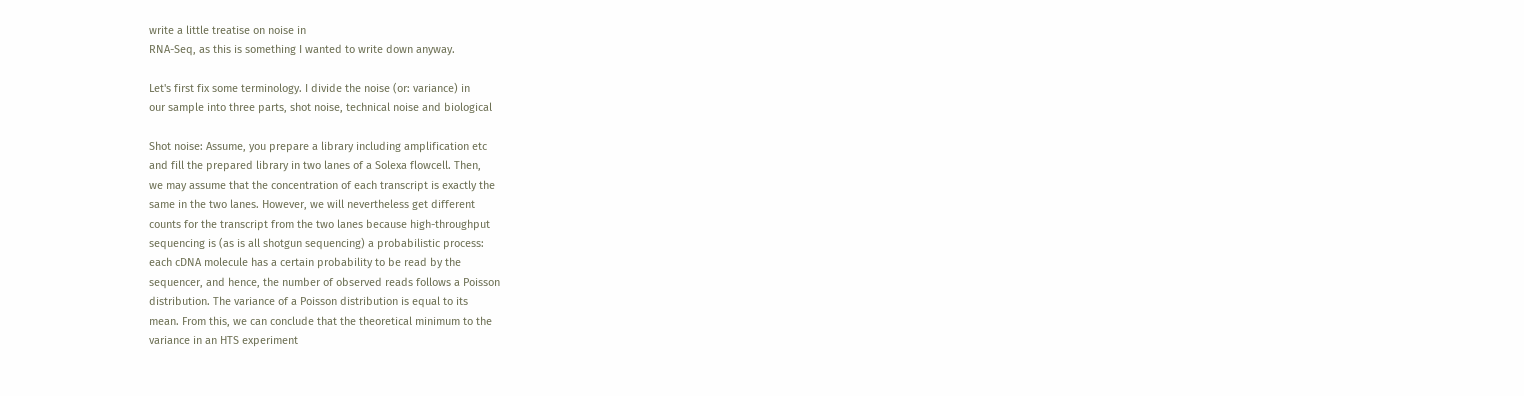write a little treatise on noise in
RNA-Seq, as this is something I wanted to write down anyway.

Let's first fix some terminology. I divide the noise (or: variance) in
our sample into three parts, shot noise, technical noise and biological

Shot noise: Assume, you prepare a library including amplification etc
and fill the prepared library in two lanes of a Solexa flowcell. Then,
we may assume that the concentration of each transcript is exactly the
same in the two lanes. However, we will nevertheless get different
counts for the transcript from the two lanes because high-throughput
sequencing is (as is all shotgun sequencing) a probabilistic process:
each cDNA molecule has a certain probability to be read by the
sequencer, and hence, the number of observed reads follows a Poisson
distribution. The variance of a Poisson distribution is equal to its
mean. From this, we can conclude that the theoretical minimum to the
variance in an HTS experiment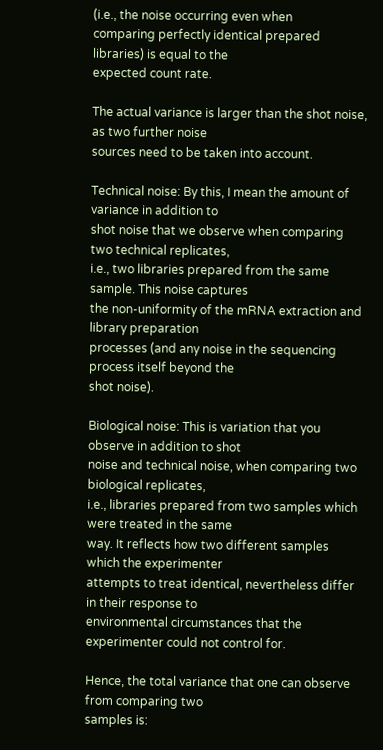(i.e., the noise occurring even when
comparing perfectly identical prepared libraries) is equal to the
expected count rate.

The actual variance is larger than the shot noise, as two further noise
sources need to be taken into account.

Technical noise: By this, I mean the amount of variance in addition to
shot noise that we observe when comparing two technical replicates,
i.e., two libraries prepared from the same sample. This noise captures
the non-uniformity of the mRNA extraction and library preparation
processes (and any noise in the sequencing process itself beyond the
shot noise).

Biological noise: This is variation that you observe in addition to shot
noise and technical noise, when comparing two biological replicates,
i.e., libraries prepared from two samples which were treated in the same
way. It reflects how two different samples which the experimenter
attempts to treat identical, nevertheless differ in their response to
environmental circumstances that the experimenter could not control for.

Hence, the total variance that one can observe from comparing two
samples is: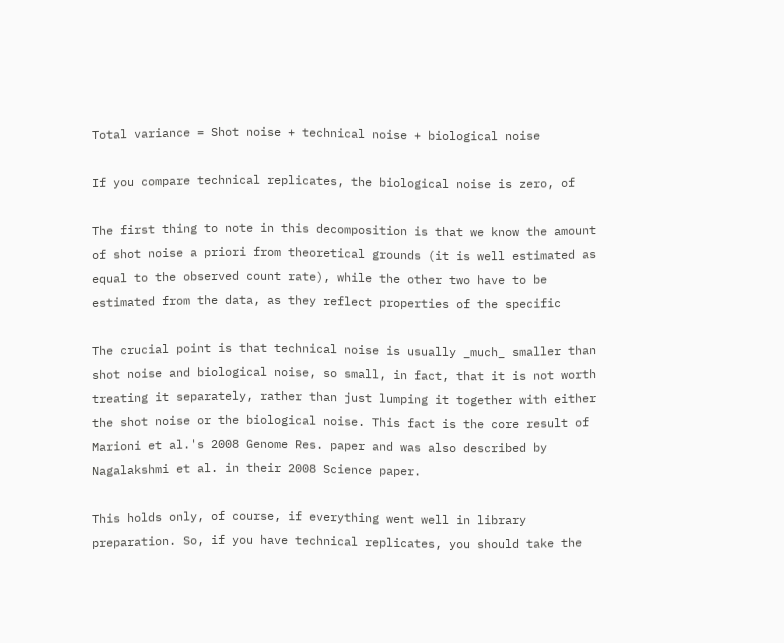Total variance = Shot noise + technical noise + biological noise

If you compare technical replicates, the biological noise is zero, of

The first thing to note in this decomposition is that we know the amount
of shot noise a priori from theoretical grounds (it is well estimated as
equal to the observed count rate), while the other two have to be
estimated from the data, as they reflect properties of the specific

The crucial point is that technical noise is usually _much_ smaller than
shot noise and biological noise, so small, in fact, that it is not worth
treating it separately, rather than just lumping it together with either
the shot noise or the biological noise. This fact is the core result of
Marioni et al.'s 2008 Genome Res. paper and was also described by
Nagalakshmi et al. in their 2008 Science paper.

This holds only, of course, if everything went well in library
preparation. So, if you have technical replicates, you should take the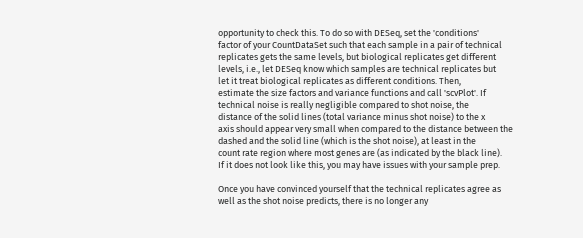opportunity to check this. To do so with DESeq, set the 'conditions'
factor of your CountDataSet such that each sample in a pair of technical
replicates gets the same levels, but biological replicates get different
levels, i.e., let DESeq know which samples are technical replicates but
let it treat biological replicates as different conditions. Then,
estimate the size factors and variance functions and call 'scvPlot'. If
technical noise is really negligible compared to shot noise, the
distance of the solid lines (total variance minus shot noise) to the x
axis should appear very small when compared to the distance between the
dashed and the solid line (which is the shot noise), at least in the
count rate region where most genes are (as indicated by the black line).
If it does not look like this, you may have issues with your sample prep.

Once you have convinced yourself that the technical replicates agree as
well as the shot noise predicts, there is no longer any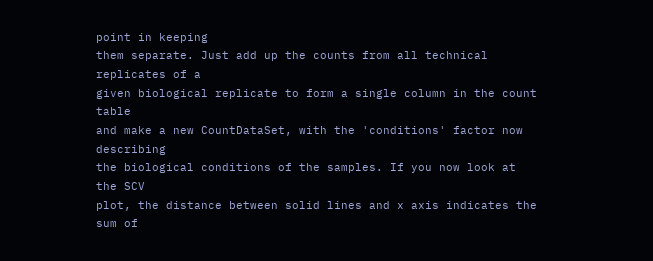point in keeping
them separate. Just add up the counts from all technical replicates of a
given biological replicate to form a single column in the count table
and make a new CountDataSet, with the 'conditions' factor now describing
the biological conditions of the samples. If you now look at the SCV
plot, the distance between solid lines and x axis indicates the sum of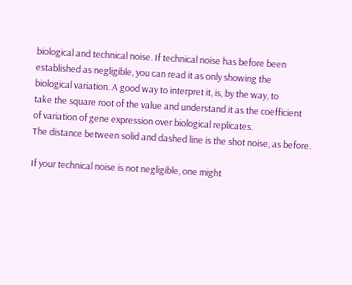biological and technical noise. If technical noise has before been
established as negligible, you can read it as only showing the
biological variation. A good way to interpret it, is, by the way, to
take the square root of the value and understand it as the coefficient
of variation of gene expression over biological replicates.
The distance between solid and dashed line is the shot noise, as before.

If your technical noise is not negligible, one might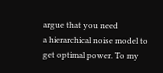argue that you need
a hierarchical noise model to get optimal power. To my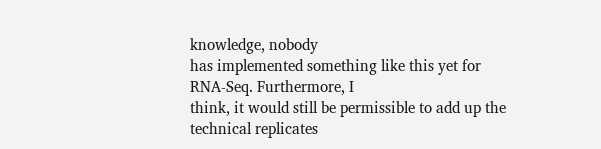knowledge, nobody
has implemented something like this yet for RNA-Seq. Furthermore, I
think, it would still be permissible to add up the technical replicates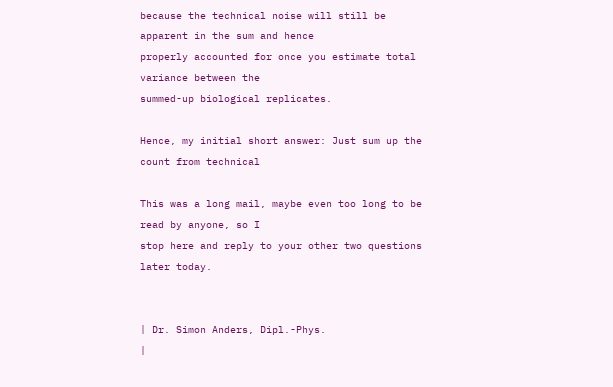because the technical noise will still be apparent in the sum and hence
properly accounted for once you estimate total variance between the
summed-up biological replicates.

Hence, my initial short answer: Just sum up the count from technical

This was a long mail, maybe even too long to be read by anyone, so I
stop here and reply to your other two questions later today.


| Dr. Simon Anders, Dipl.-Phys.
|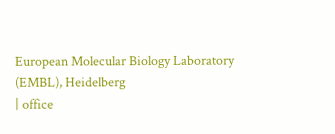European Molecular Biology Laboratory (EMBL), Heidelberg
| office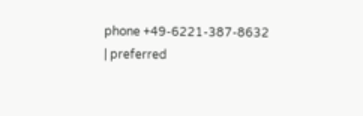phone +49-6221-387-8632
| preferred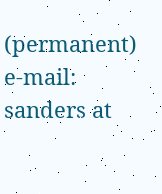(permanent) e-mail: sanders at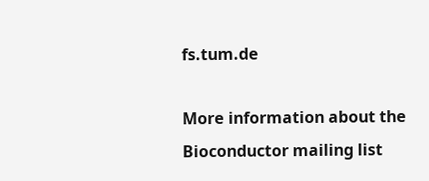fs.tum.de

More information about the Bioconductor mailing list